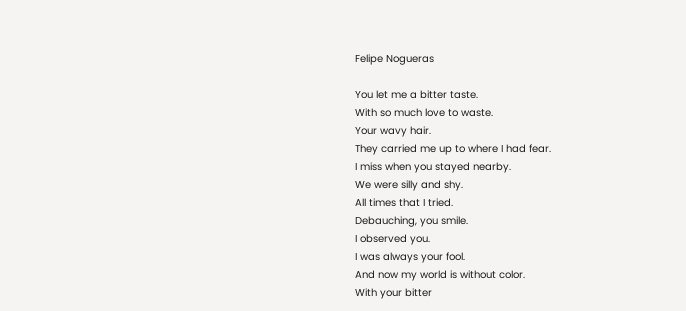Felipe Nogueras

You let me a bitter taste.
With so much love to waste.
Your wavy hair.
They carried me up to where I had fear.
I miss when you stayed nearby.
We were silly and shy.
All times that I tried.
Debauching, you smile.
I observed you.
I was always your fool.
And now my world is without color.
With your bitter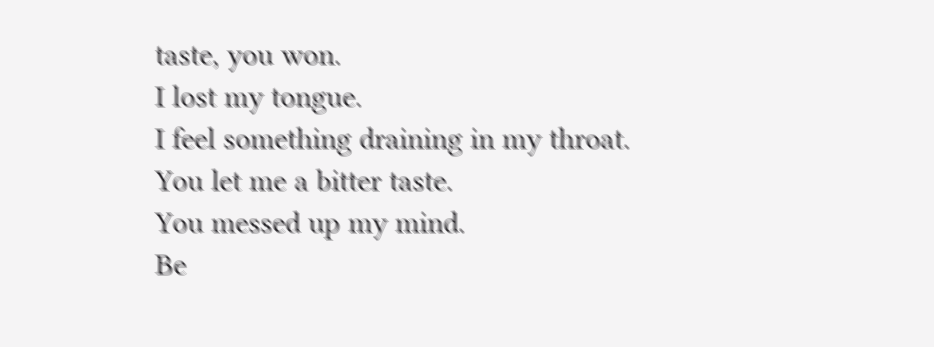taste, you won.
I lost my tongue.
I feel something draining in my throat.
You let me a bitter taste.
You messed up my mind.
Be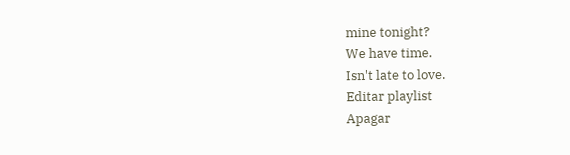mine tonight?
We have time.
Isn't late to love.
Editar playlist
Apagar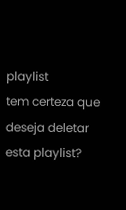playlist
tem certeza que deseja deletar esta playlist?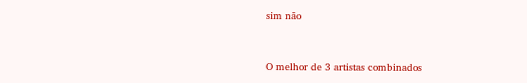sim não


O melhor de 3 artistas combinados